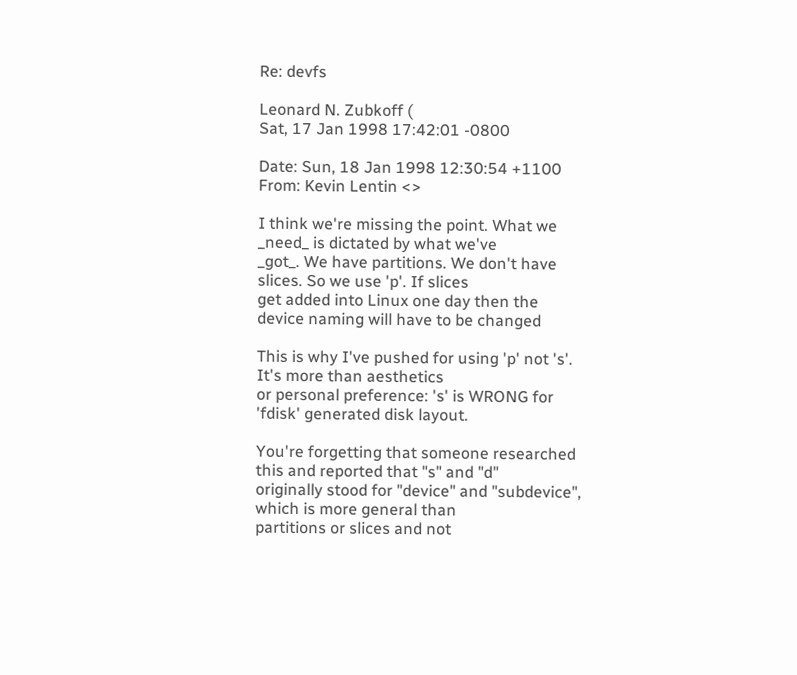Re: devfs

Leonard N. Zubkoff (
Sat, 17 Jan 1998 17:42:01 -0800

Date: Sun, 18 Jan 1998 12:30:54 +1100
From: Kevin Lentin <>

I think we're missing the point. What we _need_ is dictated by what we've
_got_. We have partitions. We don't have slices. So we use 'p'. If slices
get added into Linux one day then the device naming will have to be changed

This is why I've pushed for using 'p' not 's'. It's more than aesthetics
or personal preference: 's' is WRONG for 'fdisk' generated disk layout.

You're forgetting that someone researched this and reported that "s" and "d"
originally stood for "device" and "subdevice", which is more general than
partitions or slices and not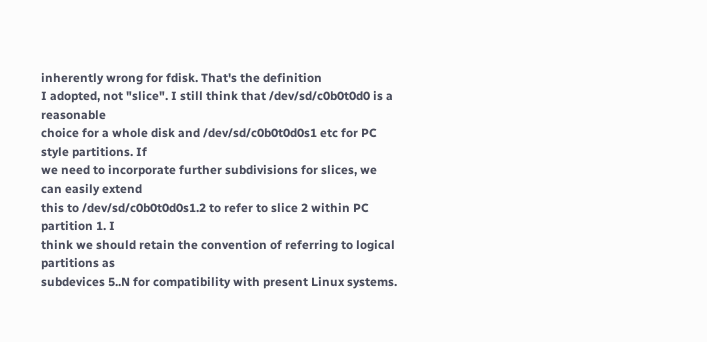inherently wrong for fdisk. That's the definition
I adopted, not "slice". I still think that /dev/sd/c0b0t0d0 is a reasonable
choice for a whole disk and /dev/sd/c0b0t0d0s1 etc for PC style partitions. If
we need to incorporate further subdivisions for slices, we can easily extend
this to /dev/sd/c0b0t0d0s1.2 to refer to slice 2 within PC partition 1. I
think we should retain the convention of referring to logical partitions as
subdevices 5..N for compatibility with present Linux systems.